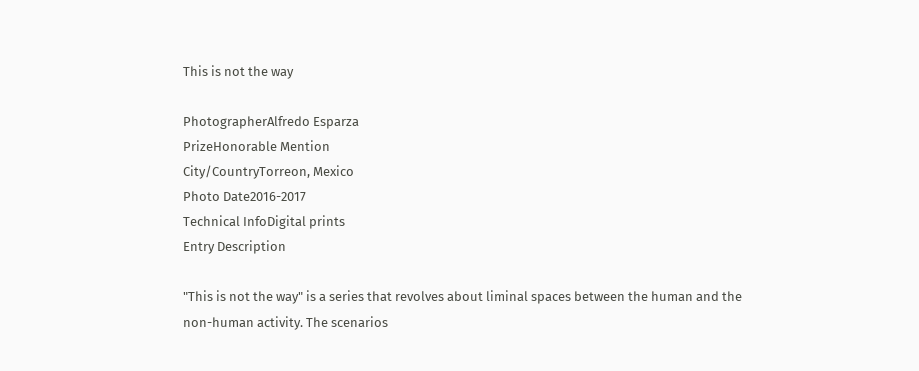This is not the way

PhotographerAlfredo Esparza
PrizeHonorable Mention
City/CountryTorreon, Mexico
Photo Date2016-2017
Technical InfoDigital prints
Entry Description

"This is not the way" is a series that revolves about liminal spaces between the human and the non-human activity. The scenarios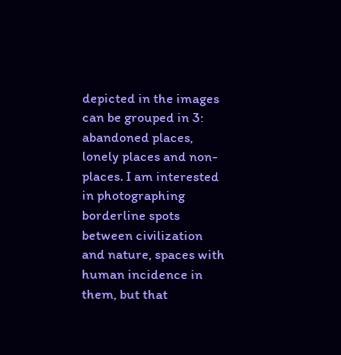depicted in the images can be grouped in 3: abandoned places, lonely places and non-places. I am interested in photographing borderline spots between civilization and nature, spaces with human incidence in them, but that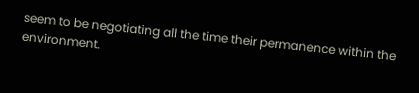seem to be negotiating all the time their permanence within the environment.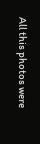All this photos were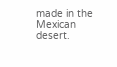made in the Mexican desert.